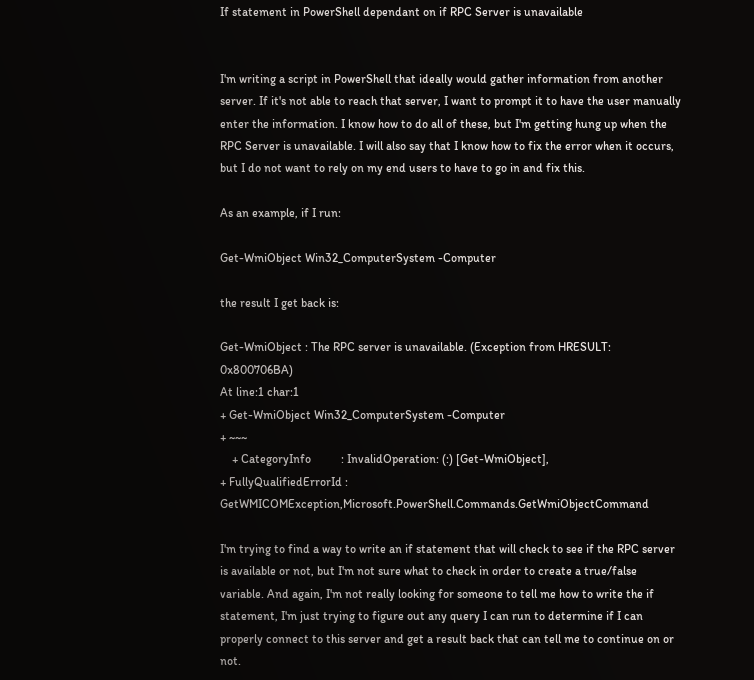If statement in PowerShell dependant on if RPC Server is unavailable


I'm writing a script in PowerShell that ideally would gather information from another server. If it's not able to reach that server, I want to prompt it to have the user manually enter the information. I know how to do all of these, but I'm getting hung up when the RPC Server is unavailable. I will also say that I know how to fix the error when it occurs, but I do not want to rely on my end users to have to go in and fix this.

As an example, if I run:

Get-WmiObject Win32_ComputerSystem -Computer

the result I get back is:

Get-WmiObject : The RPC server is unavailable. (Exception from HRESULT: 0x800706BA)
At line:1 char:1
+ Get-WmiObject Win32_ComputerSystem -Computer
+ ~~~
    + CategoryInfo          : InvalidOperation: (:) [Get-WmiObject],
+ FullyQualifiedErrorId : GetWMICOMException,Microsoft.PowerShell.Commands.GetWmiObjectCommand

I'm trying to find a way to write an if statement that will check to see if the RPC server is available or not, but I'm not sure what to check in order to create a true/false variable. And again, I'm not really looking for someone to tell me how to write the if statement, I'm just trying to figure out any query I can run to determine if I can properly connect to this server and get a result back that can tell me to continue on or not.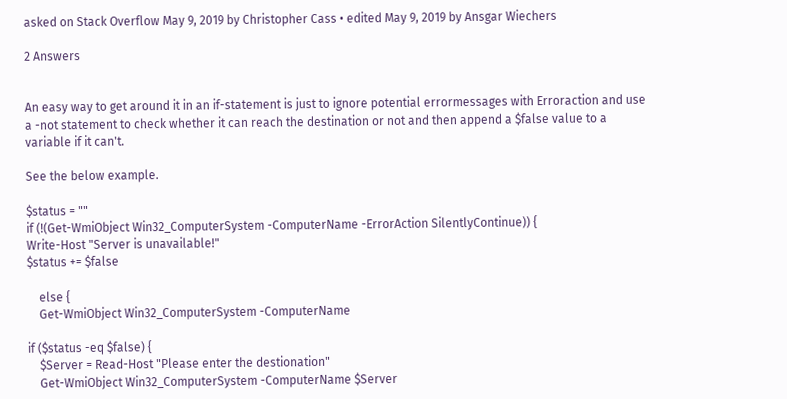asked on Stack Overflow May 9, 2019 by Christopher Cass • edited May 9, 2019 by Ansgar Wiechers

2 Answers


An easy way to get around it in an if-statement is just to ignore potential errormessages with Erroraction and use a -not statement to check whether it can reach the destination or not and then append a $false value to a variable if it can't.

See the below example.

$status = ""
if (!(Get-WmiObject Win32_ComputerSystem -ComputerName -ErrorAction SilentlyContinue)) {
Write-Host "Server is unavailable!"
$status += $false

    else {
    Get-WmiObject Win32_ComputerSystem -ComputerName

if ($status -eq $false) {
    $Server = Read-Host "Please enter the destionation"
    Get-WmiObject Win32_ComputerSystem -ComputerName $Server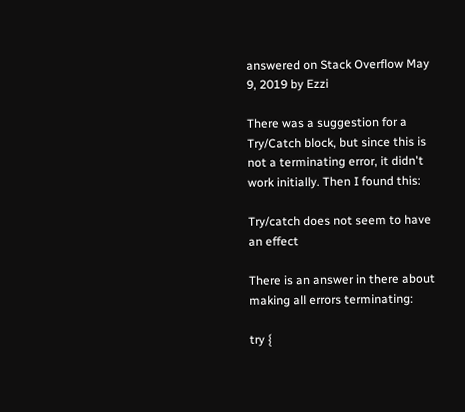answered on Stack Overflow May 9, 2019 by Ezzi

There was a suggestion for a Try/Catch block, but since this is not a terminating error, it didn't work initially. Then I found this:

Try/catch does not seem to have an effect

There is an answer in there about making all errors terminating:

try {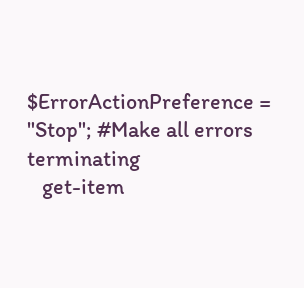$ErrorActionPreference = "Stop"; #Make all errors terminating
   get-item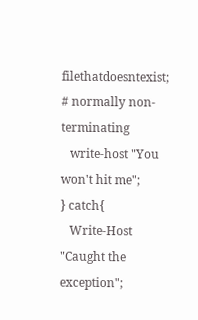filethatdoesntexist; # normally non-terminating
   write-host "You won't hit me";
} catch{
   Write-Host "Caught the exception";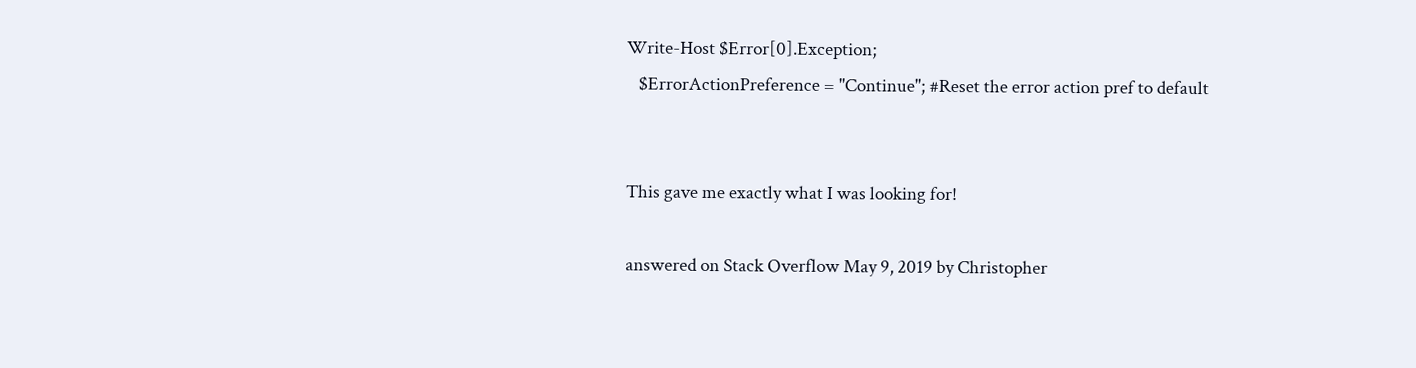Write-Host $Error[0].Exception;
   $ErrorActionPreference = "Continue"; #Reset the error action pref to default


This gave me exactly what I was looking for!

answered on Stack Overflow May 9, 2019 by Christopher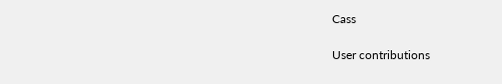Cass

User contributions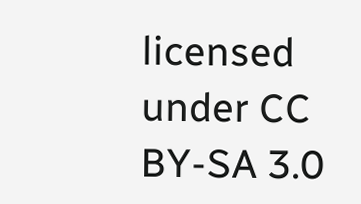licensed under CC BY-SA 3.0